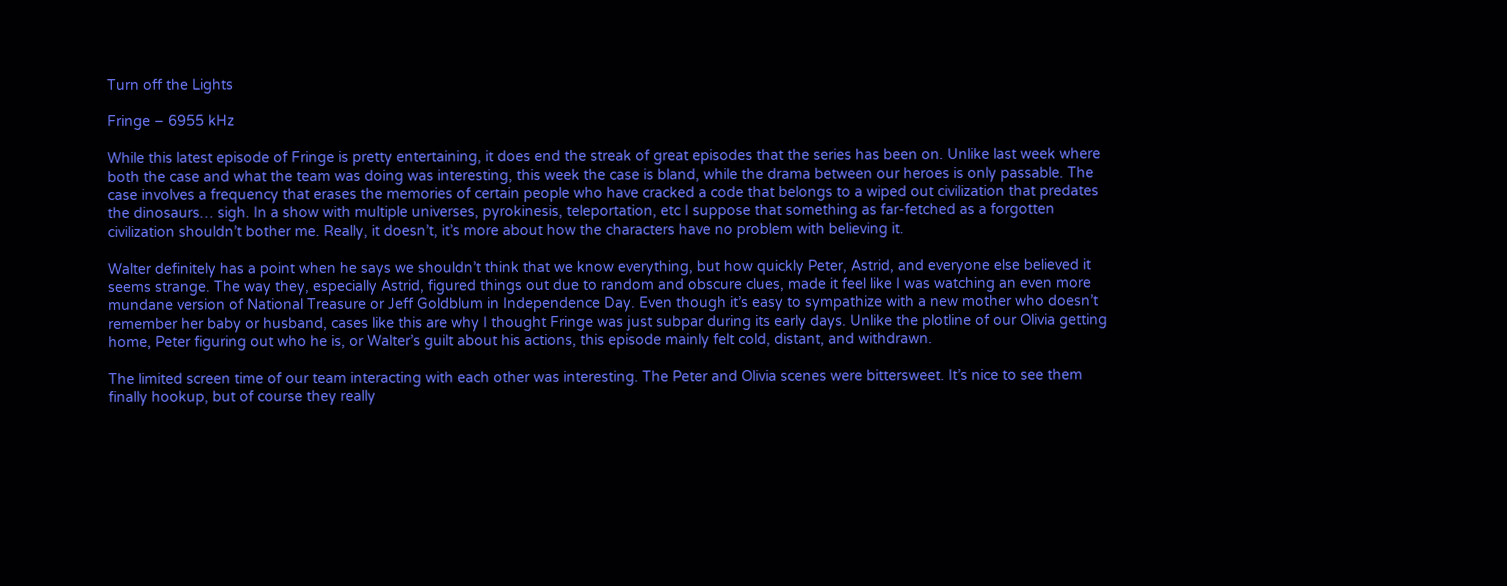Turn off the Lights

Fringe – 6955 kHz

While this latest episode of Fringe is pretty entertaining, it does end the streak of great episodes that the series has been on. Unlike last week where both the case and what the team was doing was interesting, this week the case is bland, while the drama between our heroes is only passable. The case involves a frequency that erases the memories of certain people who have cracked a code that belongs to a wiped out civilization that predates the dinosaurs… sigh. In a show with multiple universes, pyrokinesis, teleportation, etc I suppose that something as far-fetched as a forgotten civilization shouldn’t bother me. Really, it doesn’t, it’s more about how the characters have no problem with believing it.

Walter definitely has a point when he says we shouldn’t think that we know everything, but how quickly Peter, Astrid, and everyone else believed it seems strange. The way they, especially Astrid, figured things out due to random and obscure clues, made it feel like I was watching an even more mundane version of National Treasure or Jeff Goldblum in Independence Day. Even though it’s easy to sympathize with a new mother who doesn’t remember her baby or husband, cases like this are why I thought Fringe was just subpar during its early days. Unlike the plotline of our Olivia getting home, Peter figuring out who he is, or Walter’s guilt about his actions, this episode mainly felt cold, distant, and withdrawn.

The limited screen time of our team interacting with each other was interesting. The Peter and Olivia scenes were bittersweet. It’s nice to see them finally hookup, but of course they really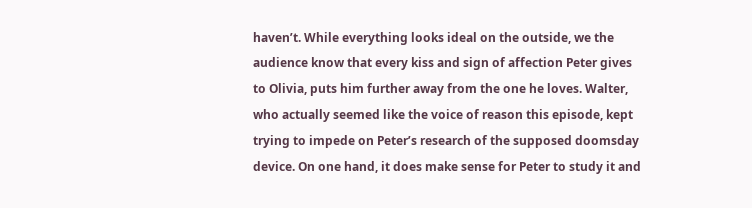haven’t. While everything looks ideal on the outside, we the audience know that every kiss and sign of affection Peter gives to Olivia, puts him further away from the one he loves. Walter, who actually seemed like the voice of reason this episode, kept trying to impede on Peter’s research of the supposed doomsday device. On one hand, it does make sense for Peter to study it and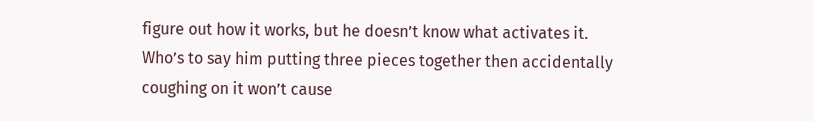figure out how it works, but he doesn’t know what activates it. Who’s to say him putting three pieces together then accidentally coughing on it won’t cause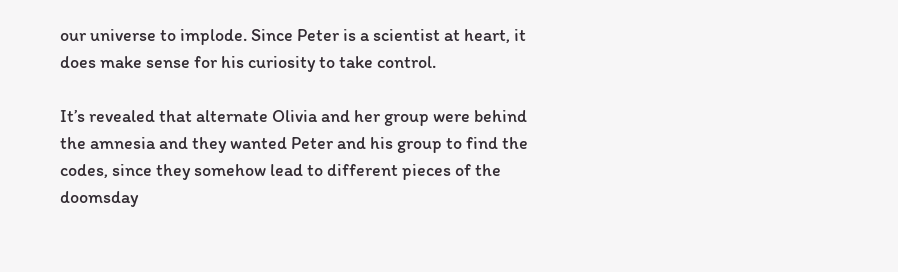our universe to implode. Since Peter is a scientist at heart, it does make sense for his curiosity to take control.

It’s revealed that alternate Olivia and her group were behind the amnesia and they wanted Peter and his group to find the codes, since they somehow lead to different pieces of the doomsday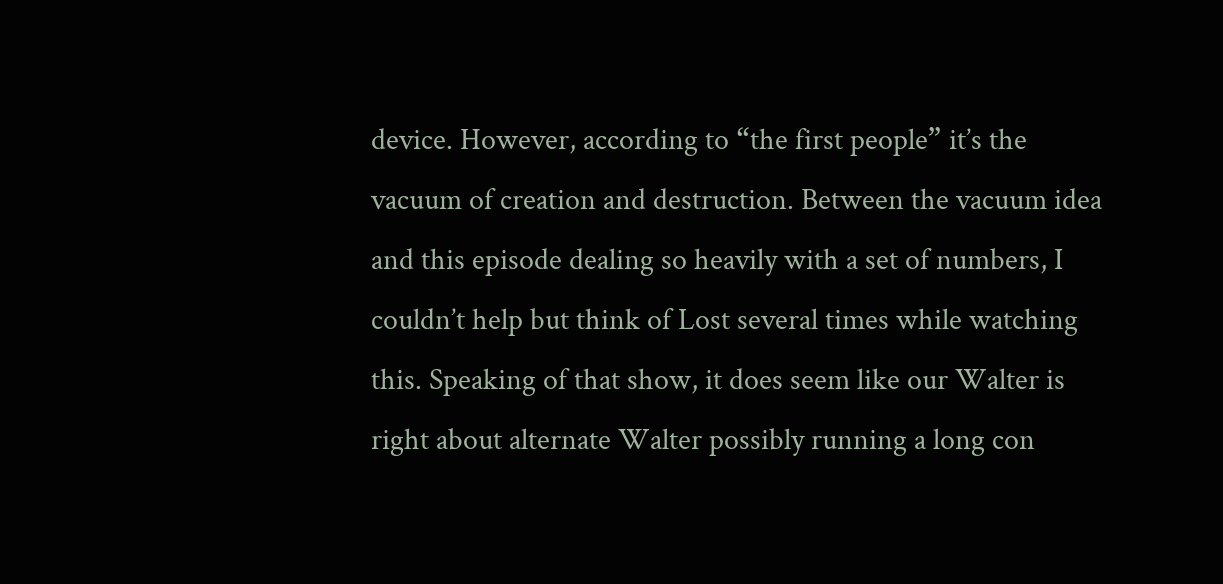device. However, according to “the first people” it’s the vacuum of creation and destruction. Between the vacuum idea and this episode dealing so heavily with a set of numbers, I couldn’t help but think of Lost several times while watching this. Speaking of that show, it does seem like our Walter is right about alternate Walter possibly running a long con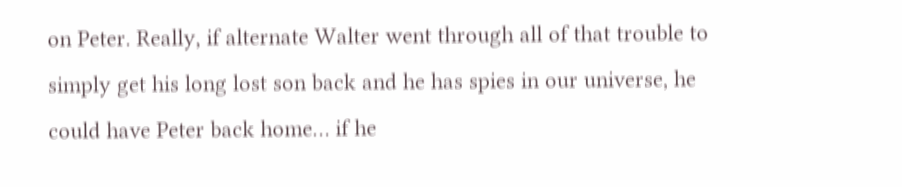on Peter. Really, if alternate Walter went through all of that trouble to simply get his long lost son back and he has spies in our universe, he could have Peter back home… if he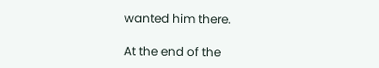wanted him there.

At the end of the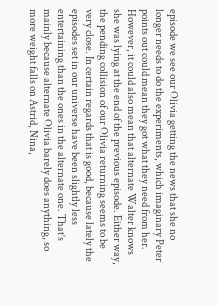episode we see our Olivia getting the news that she no longer needs to do the experiments, which imaginary Peter points out could mean they got what they need from her. However, it could also mean that alternate Walter knows she was lying at the end of the previous episode. Either way, the pending collision of our Olivia returning seems to be very close. In certain regards that is good, because lately the episodes set in our universe have been slightly less entertaining than the ones in the alternate one. That’s mainly because alternate Olivia barely does anything, so more weight falls on Astrid, Nina,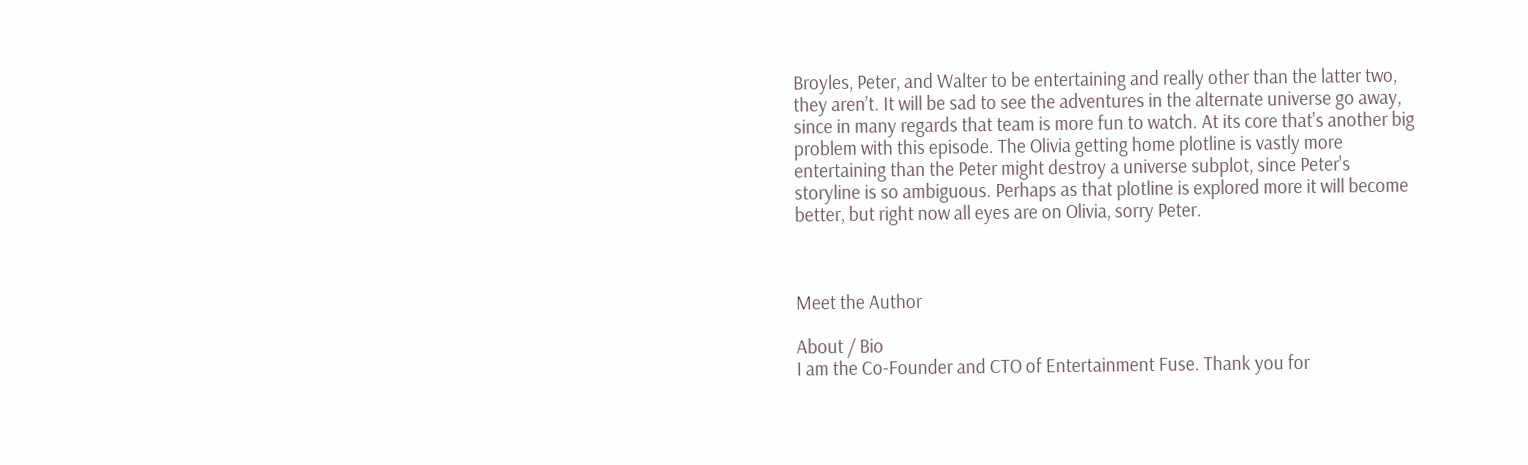Broyles, Peter, and Walter to be entertaining and really other than the latter two, they aren’t. It will be sad to see the adventures in the alternate universe go away, since in many regards that team is more fun to watch. At its core that's another big problem with this episode. The Olivia getting home plotline is vastly more entertaining than the Peter might destroy a universe subplot, since Peter's storyline is so ambiguous. Perhaps as that plotline is explored more it will become better, but right now all eyes are on Olivia, sorry Peter.



Meet the Author

About / Bio
I am the Co-Founder and CTO of Entertainment Fuse. Thank you for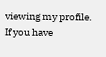viewing my profile. If you have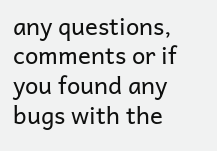any questions, comments or if you found any bugs with the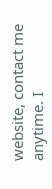website, contact me anytime. I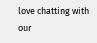love chatting with our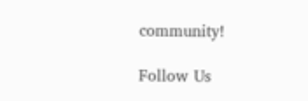community!

Follow Us